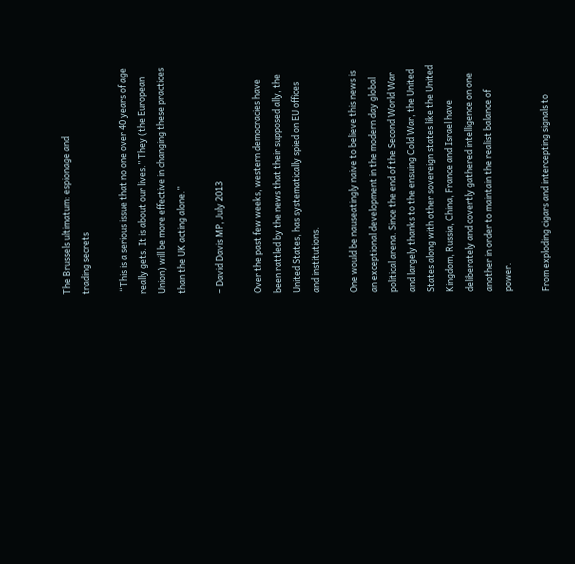The Brussels ultimatum: espionage and
trading secrets

 “This is a serious issue that no one over 40 years of age really gets. It is about our lives.” They (the European Union) will be more effective in changing these practices than the UK acting alone.”

– David Davis MP, July 2013

Over the past few weeks, western democracies have been rattled by the news that their supposed ally, the United States, has systematically spied on EU offices and institutions.

One would be nauseatingly naive to believe this news is an exceptional development in the modern day global political arena. Since the end of the Second World War and largely thanks to the ensuing Cold War, the United States along with other sovereign states like the United Kingdom, Russia, China, France and Israel have deliberately and covertly gathered intelligence on one another in order to maintain the realist balance of power.

From exploding cigars and intercepting signals to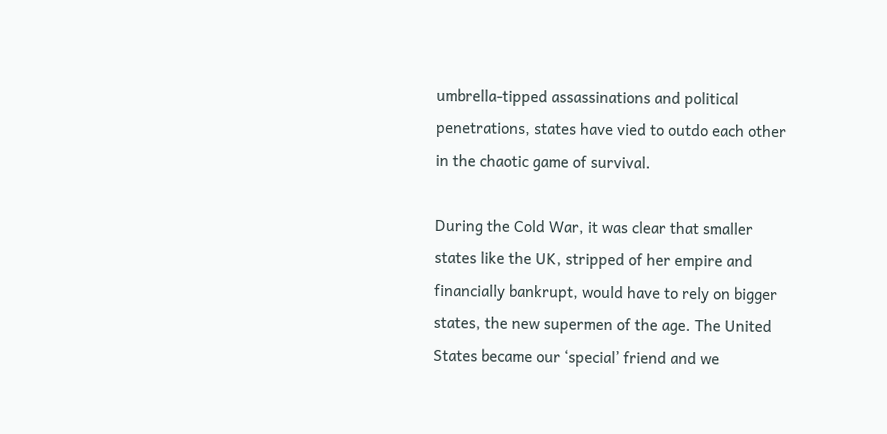umbrella-tipped assassinations and political penetrations, states have vied to outdo each other in the chaotic game of survival.

During the Cold War, it was clear that smaller states like the UK, stripped of her empire and financially bankrupt, would have to rely on bigger states, the new supermen of the age. The United States became our ‘special’ friend and we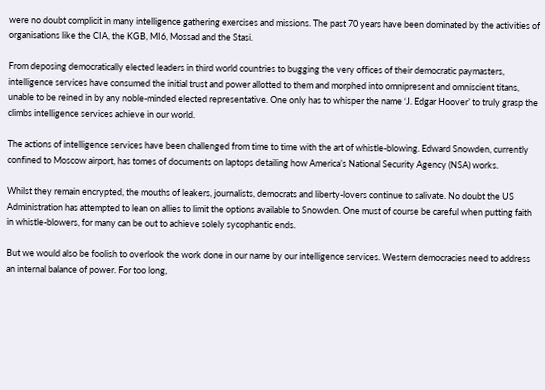were no doubt complicit in many intelligence gathering exercises and missions. The past 70 years have been dominated by the activities of organisations like the CIA, the KGB, MI6, Mossad and the Stasi.

From deposing democratically elected leaders in third world countries to bugging the very offices of their democratic paymasters, intelligence services have consumed the initial trust and power allotted to them and morphed into omnipresent and omniscient titans, unable to be reined in by any noble-minded elected representative. One only has to whisper the name ‘J. Edgar Hoover’ to truly grasp the climbs intelligence services achieve in our world.

The actions of intelligence services have been challenged from time to time with the art of whistle-blowing. Edward Snowden, currently confined to Moscow airport, has tomes of documents on laptops detailing how America’s National Security Agency (NSA) works.

Whilst they remain encrypted, the mouths of leakers, journalists, democrats and liberty-lovers continue to salivate. No doubt the US Administration has attempted to lean on allies to limit the options available to Snowden. One must of course be careful when putting faith in whistle-blowers, for many can be out to achieve solely sycophantic ends.

But we would also be foolish to overlook the work done in our name by our intelligence services. Western democracies need to address an internal balance of power. For too long,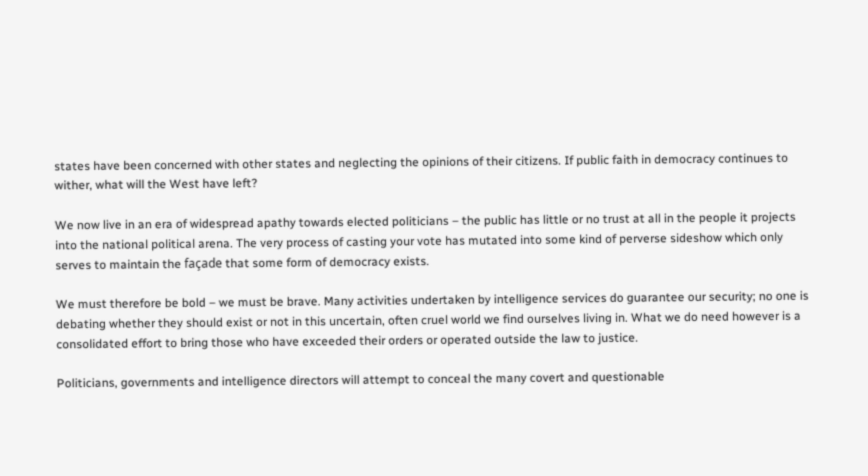states have been concerned with other states and neglecting the opinions of their citizens. If public faith in democracy continues to wither, what will the West have left?

We now live in an era of widespread apathy towards elected politicians – the public has little or no trust at all in the people it projects into the national political arena. The very process of casting your vote has mutated into some kind of perverse sideshow which only serves to maintain the façade that some form of democracy exists.

We must therefore be bold – we must be brave. Many activities undertaken by intelligence services do guarantee our security; no one is debating whether they should exist or not in this uncertain, often cruel world we find ourselves living in. What we do need however is a consolidated effort to bring those who have exceeded their orders or operated outside the law to justice.

Politicians, governments and intelligence directors will attempt to conceal the many covert and questionable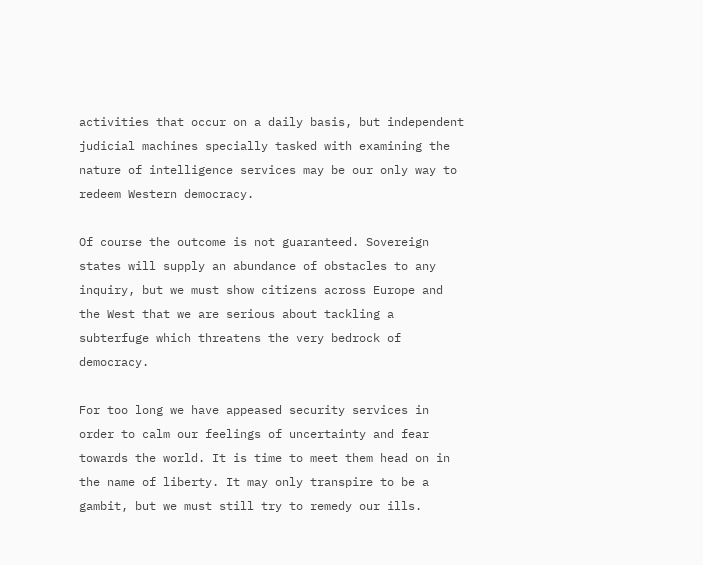activities that occur on a daily basis, but independent judicial machines specially tasked with examining the nature of intelligence services may be our only way to redeem Western democracy.

Of course the outcome is not guaranteed. Sovereign states will supply an abundance of obstacles to any inquiry, but we must show citizens across Europe and the West that we are serious about tackling a subterfuge which threatens the very bedrock of democracy.

For too long we have appeased security services in order to calm our feelings of uncertainty and fear towards the world. It is time to meet them head on in the name of liberty. It may only transpire to be a gambit, but we must still try to remedy our ills.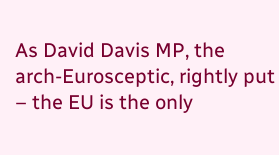As David Davis MP, the arch-Eurosceptic, rightly put – the EU is the only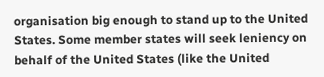organisation big enough to stand up to the United States. Some member states will seek leniency on behalf of the United States (like the United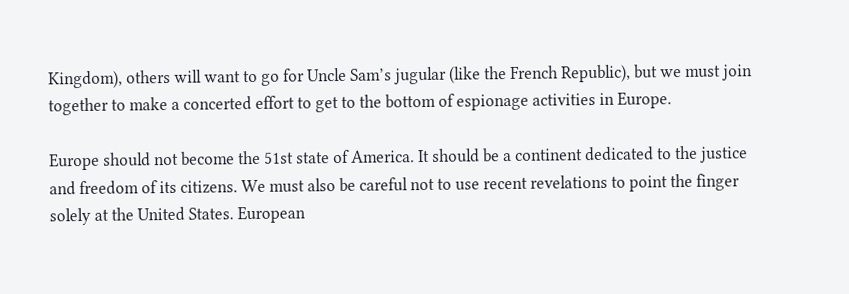Kingdom), others will want to go for Uncle Sam’s jugular (like the French Republic), but we must join together to make a concerted effort to get to the bottom of espionage activities in Europe.

Europe should not become the 51st state of America. It should be a continent dedicated to the justice and freedom of its citizens. We must also be careful not to use recent revelations to point the finger solely at the United States. European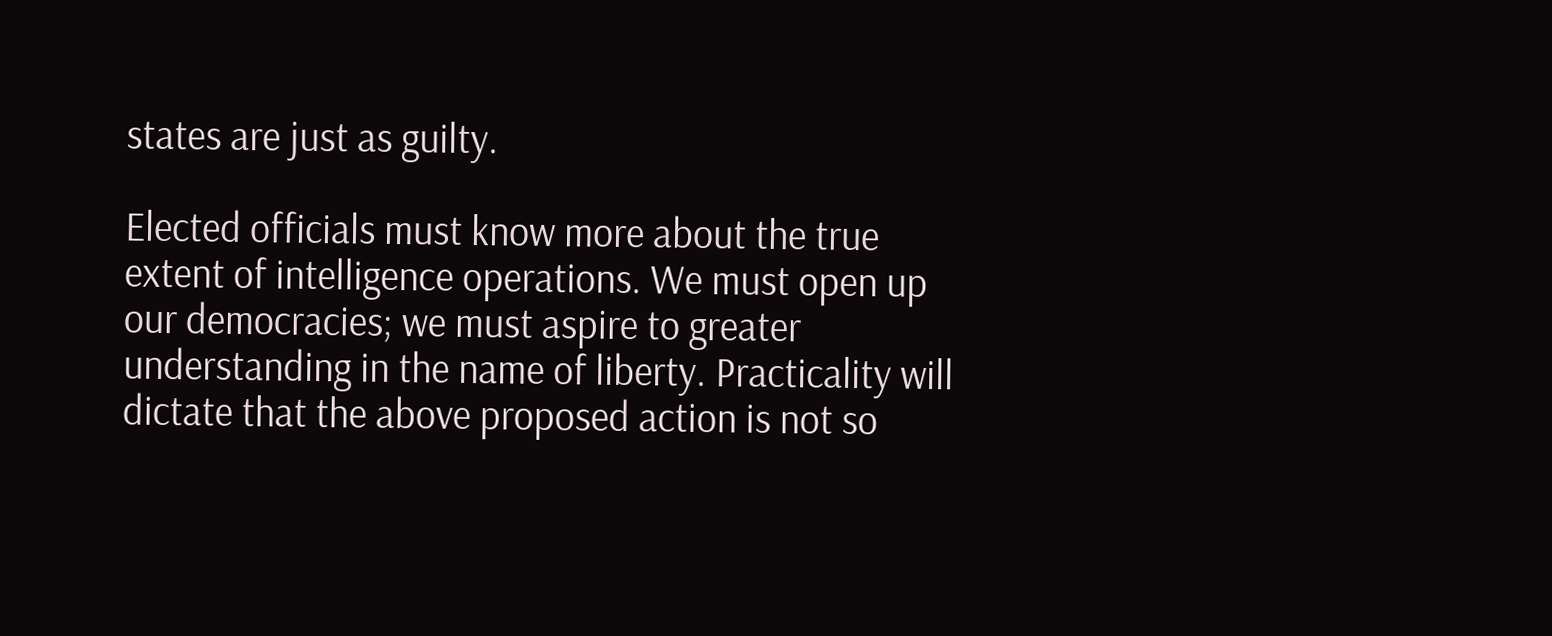states are just as guilty.

Elected officials must know more about the true extent of intelligence operations. We must open up our democracies; we must aspire to greater understanding in the name of liberty. Practicality will dictate that the above proposed action is not so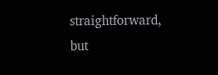straightforward, but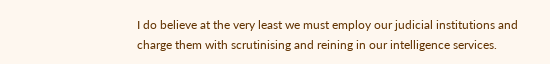I do believe at the very least we must employ our judicial institutions and charge them with scrutinising and reining in our intelligence services.